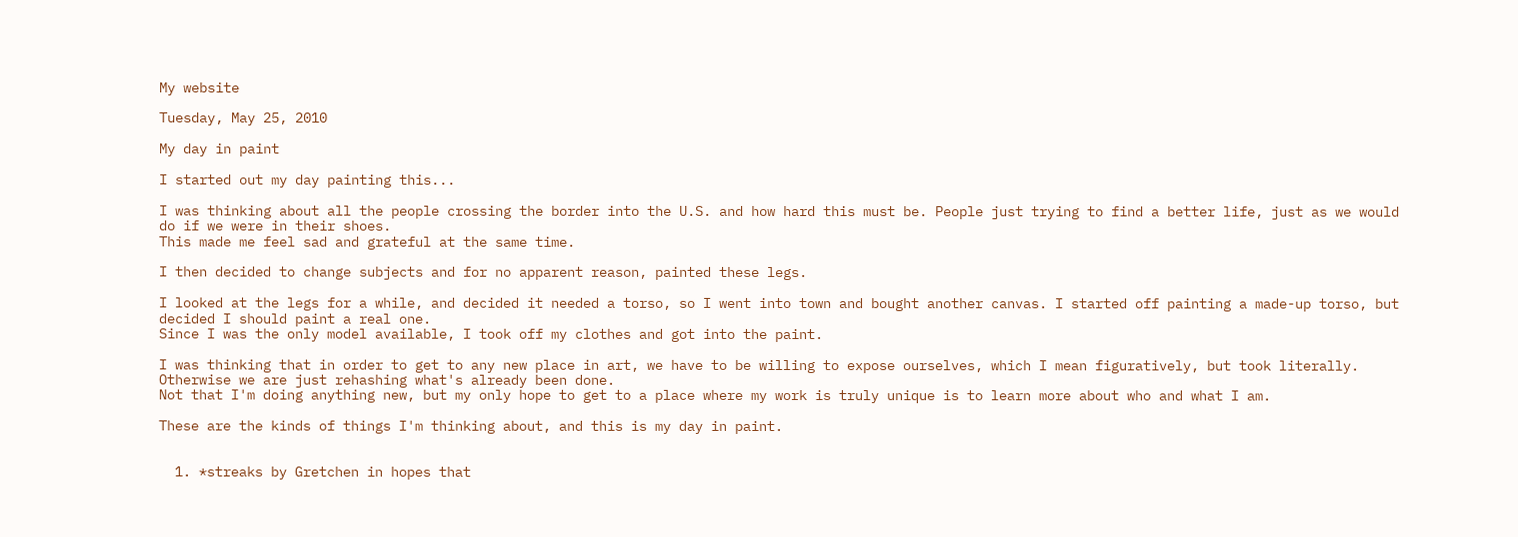My website

Tuesday, May 25, 2010

My day in paint

I started out my day painting this...

I was thinking about all the people crossing the border into the U.S. and how hard this must be. People just trying to find a better life, just as we would do if we were in their shoes.
This made me feel sad and grateful at the same time.

I then decided to change subjects and for no apparent reason, painted these legs.

I looked at the legs for a while, and decided it needed a torso, so I went into town and bought another canvas. I started off painting a made-up torso, but decided I should paint a real one.
Since I was the only model available, I took off my clothes and got into the paint.

I was thinking that in order to get to any new place in art, we have to be willing to expose ourselves, which I mean figuratively, but took literally. Otherwise we are just rehashing what's already been done.
Not that I'm doing anything new, but my only hope to get to a place where my work is truly unique is to learn more about who and what I am.

These are the kinds of things I'm thinking about, and this is my day in paint.


  1. *streaks by Gretchen in hopes that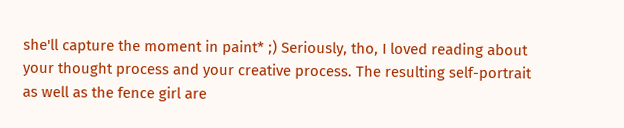she'll capture the moment in paint* ;) Seriously, tho, I loved reading about your thought process and your creative process. The resulting self-portrait as well as the fence girl are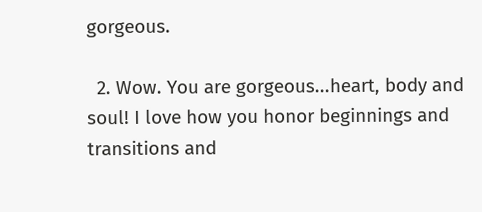gorgeous.

  2. Wow. You are gorgeous...heart, body and soul! I love how you honor beginnings and transitions and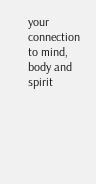your connection to mind, body and spirit